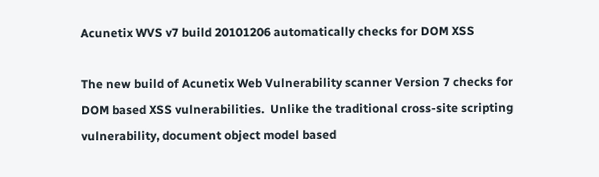Acunetix WVS v7 build 20101206 automatically checks for DOM XSS

The new build of Acunetix Web Vulnerability scanner Version 7 checks for DOM based XSS vulnerabilities.  Unlike the traditional cross-site scripting vulnerability, document object model based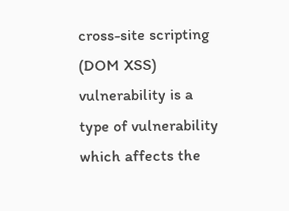cross-site scripting (DOM XSS) vulnerability is a type of vulnerability which affects the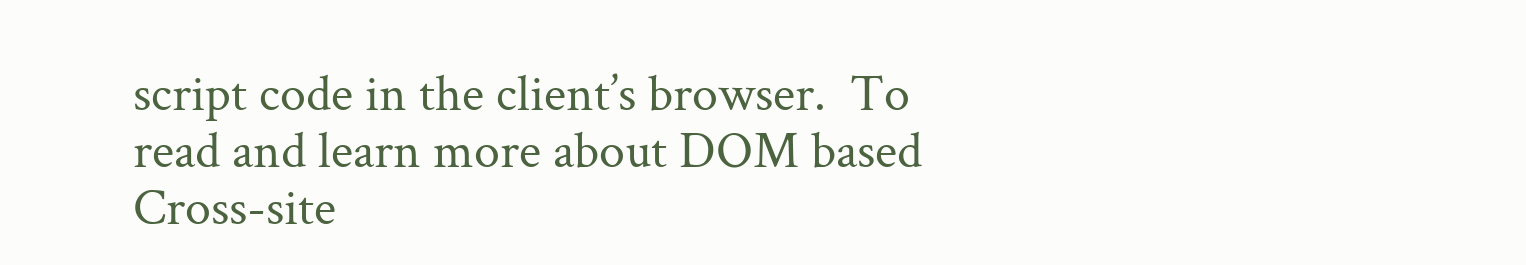script code in the client’s browser.  To read and learn more about DOM based Cross-site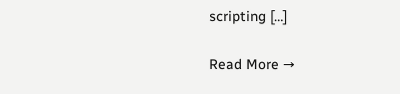scripting […]

Read More →